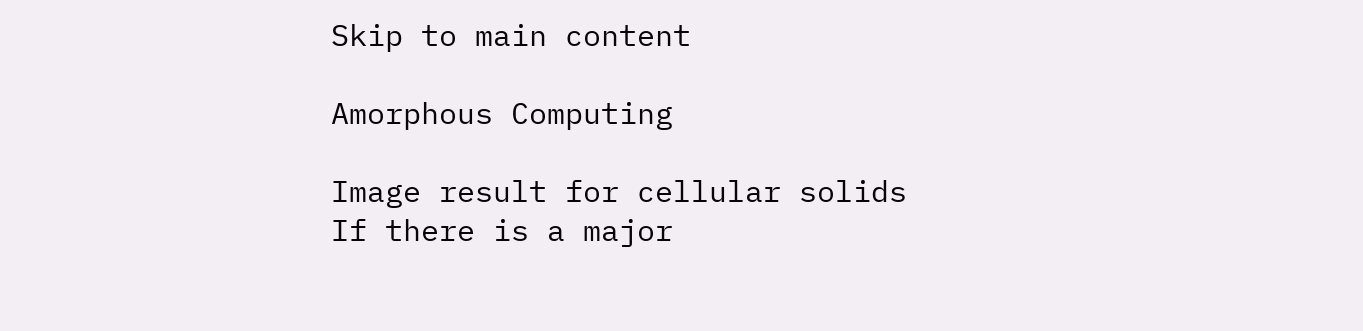Skip to main content

Amorphous Computing

Image result for cellular solids
If there is a major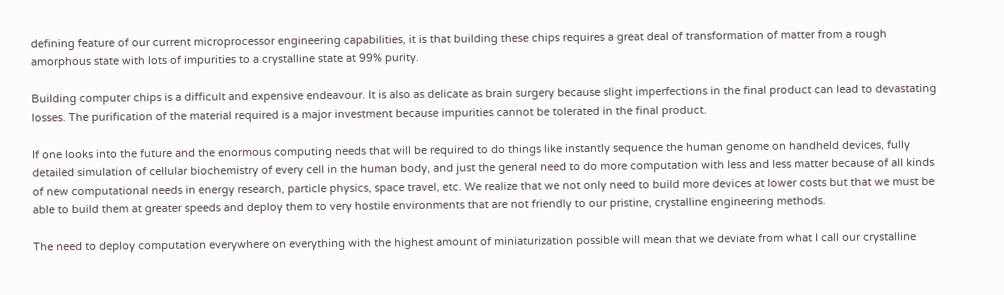defining feature of our current microprocessor engineering capabilities, it is that building these chips requires a great deal of transformation of matter from a rough amorphous state with lots of impurities to a crystalline state at 99% purity.

Building computer chips is a difficult and expensive endeavour. It is also as delicate as brain surgery because slight imperfections in the final product can lead to devastating losses. The purification of the material required is a major investment because impurities cannot be tolerated in the final product.

If one looks into the future and the enormous computing needs that will be required to do things like instantly sequence the human genome on handheld devices, fully detailed simulation of cellular biochemistry of every cell in the human body, and just the general need to do more computation with less and less matter because of all kinds of new computational needs in energy research, particle physics, space travel, etc. We realize that we not only need to build more devices at lower costs but that we must be able to build them at greater speeds and deploy them to very hostile environments that are not friendly to our pristine, crystalline engineering methods.

The need to deploy computation everywhere on everything with the highest amount of miniaturization possible will mean that we deviate from what I call our crystalline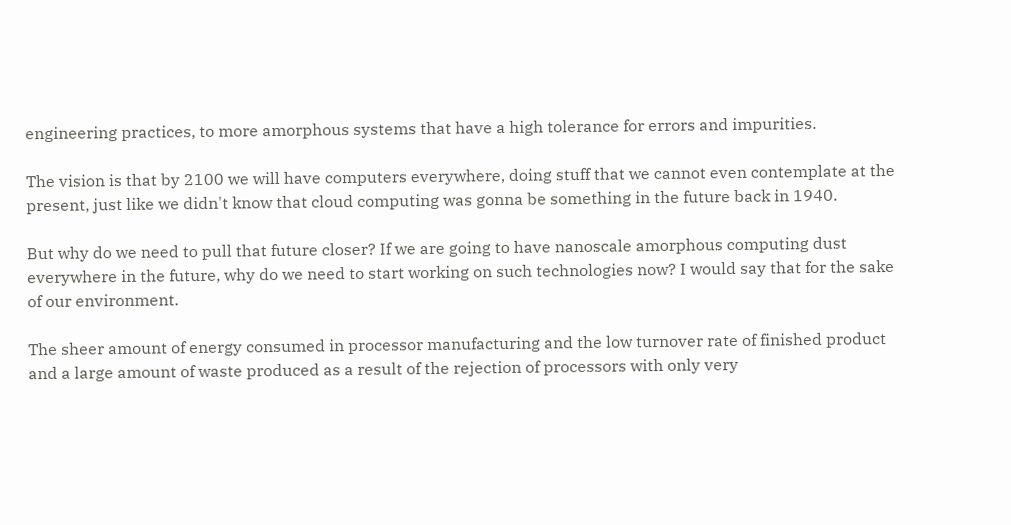engineering practices, to more amorphous systems that have a high tolerance for errors and impurities.

The vision is that by 2100 we will have computers everywhere, doing stuff that we cannot even contemplate at the present, just like we didn't know that cloud computing was gonna be something in the future back in 1940.

But why do we need to pull that future closer? If we are going to have nanoscale amorphous computing dust everywhere in the future, why do we need to start working on such technologies now? I would say that for the sake of our environment.

The sheer amount of energy consumed in processor manufacturing and the low turnover rate of finished product and a large amount of waste produced as a result of the rejection of processors with only very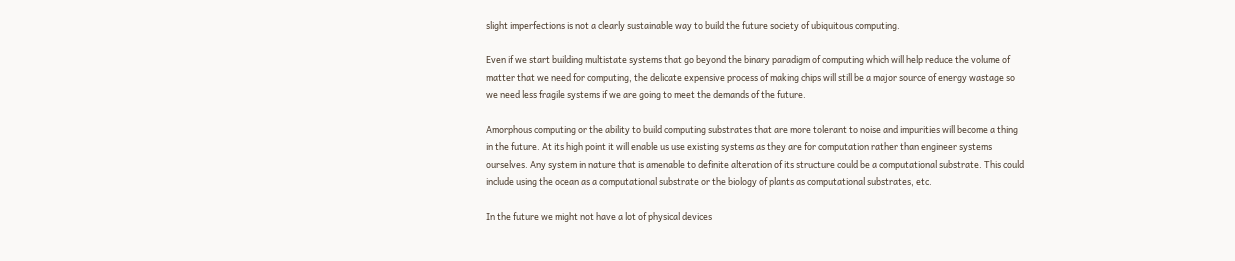slight imperfections is not a clearly sustainable way to build the future society of ubiquitous computing.

Even if we start building multistate systems that go beyond the binary paradigm of computing which will help reduce the volume of matter that we need for computing, the delicate expensive process of making chips will still be a major source of energy wastage so we need less fragile systems if we are going to meet the demands of the future.

Amorphous computing or the ability to build computing substrates that are more tolerant to noise and impurities will become a thing in the future. At its high point it will enable us use existing systems as they are for computation rather than engineer systems ourselves. Any system in nature that is amenable to definite alteration of its structure could be a computational substrate. This could include using the ocean as a computational substrate or the biology of plants as computational substrates, etc.

In the future we might not have a lot of physical devices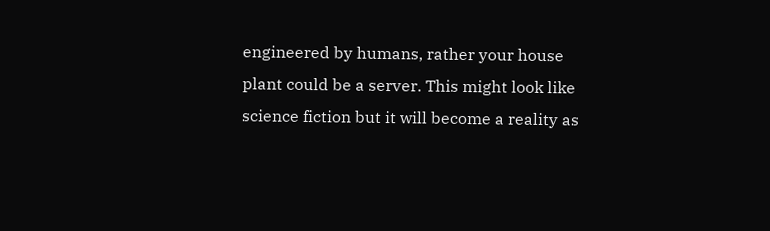engineered by humans, rather your house plant could be a server. This might look like science fiction but it will become a reality as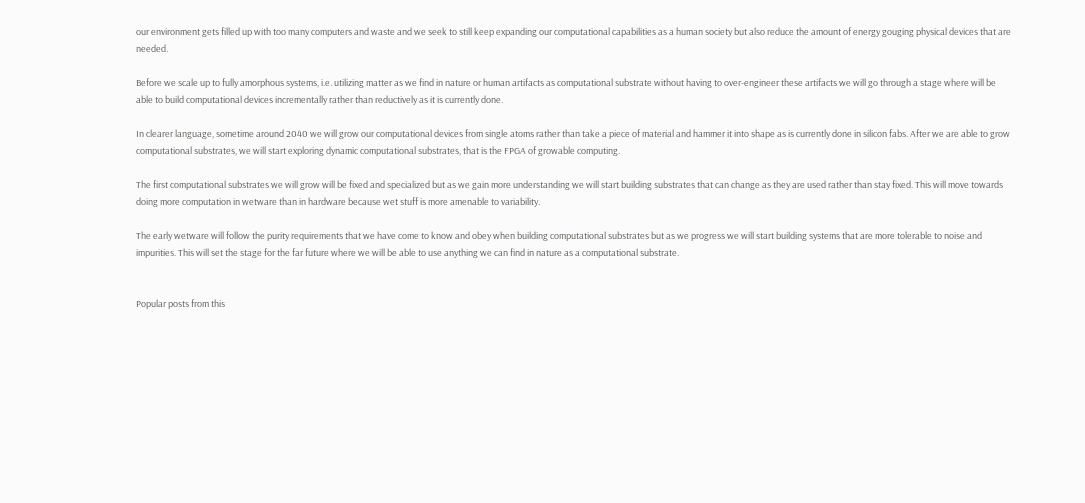our environment gets filled up with too many computers and waste and we seek to still keep expanding our computational capabilities as a human society but also reduce the amount of energy gouging physical devices that are needed.

Before we scale up to fully amorphous systems, i.e. utilizing matter as we find in nature or human artifacts as computational substrate without having to over-engineer these artifacts we will go through a stage where will be able to build computational devices incrementally rather than reductively as it is currently done.

In clearer language, sometime around 2040 we will grow our computational devices from single atoms rather than take a piece of material and hammer it into shape as is currently done in silicon fabs. After we are able to grow computational substrates, we will start exploring dynamic computational substrates, that is the FPGA of growable computing.

The first computational substrates we will grow will be fixed and specialized but as we gain more understanding we will start building substrates that can change as they are used rather than stay fixed. This will move towards doing more computation in wetware than in hardware because wet stuff is more amenable to variability.

The early wetware will follow the purity requirements that we have come to know and obey when building computational substrates but as we progress we will start building systems that are more tolerable to noise and impurities. This will set the stage for the far future where we will be able to use anything we can find in nature as a computational substrate.


Popular posts from this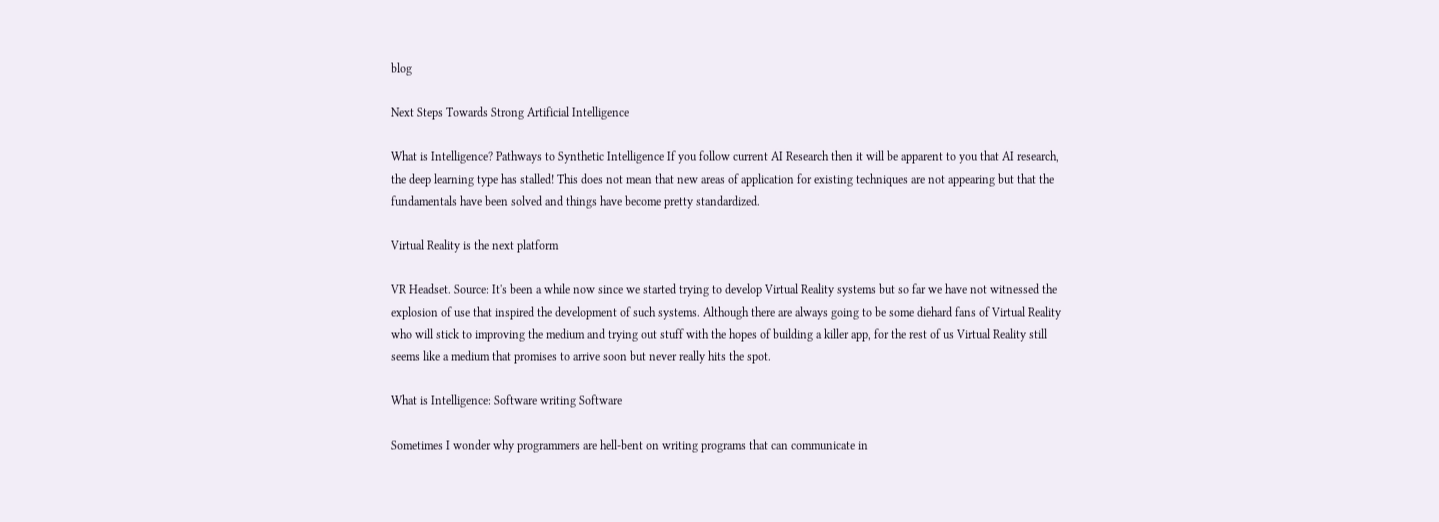blog

Next Steps Towards Strong Artificial Intelligence

What is Intelligence? Pathways to Synthetic Intelligence If you follow current AI Research then it will be apparent to you that AI research, the deep learning type has stalled! This does not mean that new areas of application for existing techniques are not appearing but that the fundamentals have been solved and things have become pretty standardized.

Virtual Reality is the next platform

VR Headset. Source: It's been a while now since we started trying to develop Virtual Reality systems but so far we have not witnessed the explosion of use that inspired the development of such systems. Although there are always going to be some diehard fans of Virtual Reality who will stick to improving the medium and trying out stuff with the hopes of building a killer app, for the rest of us Virtual Reality still seems like a medium that promises to arrive soon but never really hits the spot.

What is Intelligence: Software writing Software

Sometimes I wonder why programmers are hell-bent on writing programs that can communicate in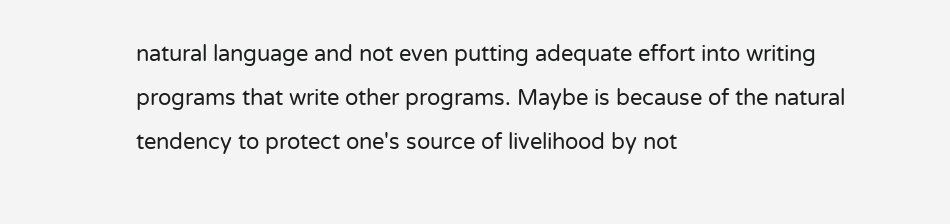natural language and not even putting adequate effort into writing programs that write other programs. Maybe is because of the natural tendency to protect one's source of livelihood by not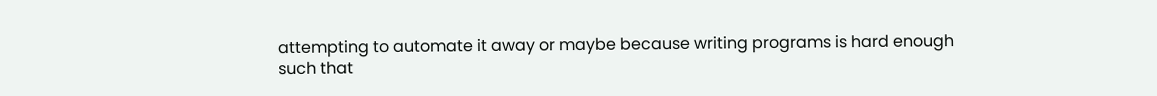attempting to automate it away or maybe because writing programs is hard enough such that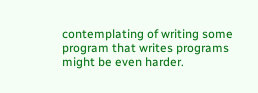contemplating of writing some program that writes programs might be even harder.